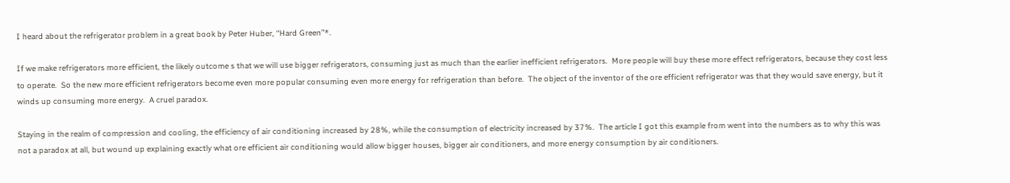I heard about the refrigerator problem in a great book by Peter Huber, “Hard Green”*.

If we make refrigerators more efficient, the likely outcome s that we will use bigger refrigerators, consuming just as much than the earlier inefficient refrigerators.  More people will buy these more effect refrigerators, because they cost less to operate.  So the new more efficient refrigerators become even more popular consuming even more energy for refrigeration than before.  The object of the inventor of the ore efficient refrigerator was that they would save energy, but it winds up consuming more energy.  A cruel paradox.

Staying in the realm of compression and cooling, the efficiency of air conditioning increased by 28%, while the consumption of electricity increased by 37%.  The article I got this example from went into the numbers as to why this was not a paradox at all, but wound up explaining exactly what ore efficient air conditioning would allow bigger houses, bigger air conditioners, and more energy consumption by air conditioners.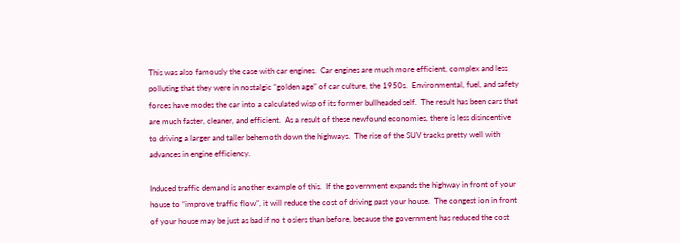This was also famously the case with car engines.  Car engines are much more efficient, complex and less polluting that they were in nostalgic “golden age” of car culture, the 1950s.  Environmental, fuel, and safety forces have modes the car into a calculated wisp of its former bullheaded self.  The result has been cars that are much faster, cleaner, and efficient.  As a result of these newfound economies, there is less disincentive to driving a larger and taller behemoth down the highways.  The rise of the SUV tracks pretty well with advances in engine efficiency.

Induced traffic demand is another example of this.  If the government expands the highway in front of your house to “improve traffic flow”, it will reduce the cost of driving past your house.  The congest ion in front of your house may be just as bad if no t osiers than before, because the government has reduced the cost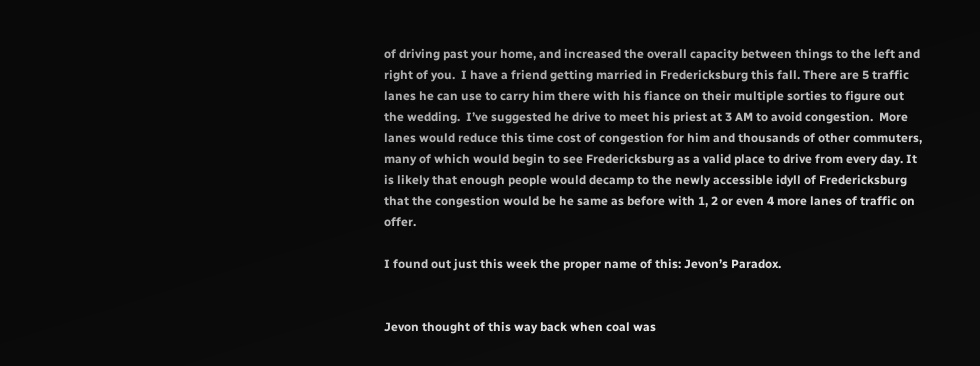of driving past your home, and increased the overall capacity between things to the left and right of you.  I have a friend getting married in Fredericksburg this fall. There are 5 traffic lanes he can use to carry him there with his fiance on their multiple sorties to figure out the wedding.  I’ve suggested he drive to meet his priest at 3 AM to avoid congestion.  More lanes would reduce this time cost of congestion for him and thousands of other commuters, many of which would begin to see Fredericksburg as a valid place to drive from every day. It is likely that enough people would decamp to the newly accessible idyll of Fredericksburg that the congestion would be he same as before with 1, 2 or even 4 more lanes of traffic on offer.

I found out just this week the proper name of this: Jevon’s Paradox.


Jevon thought of this way back when coal was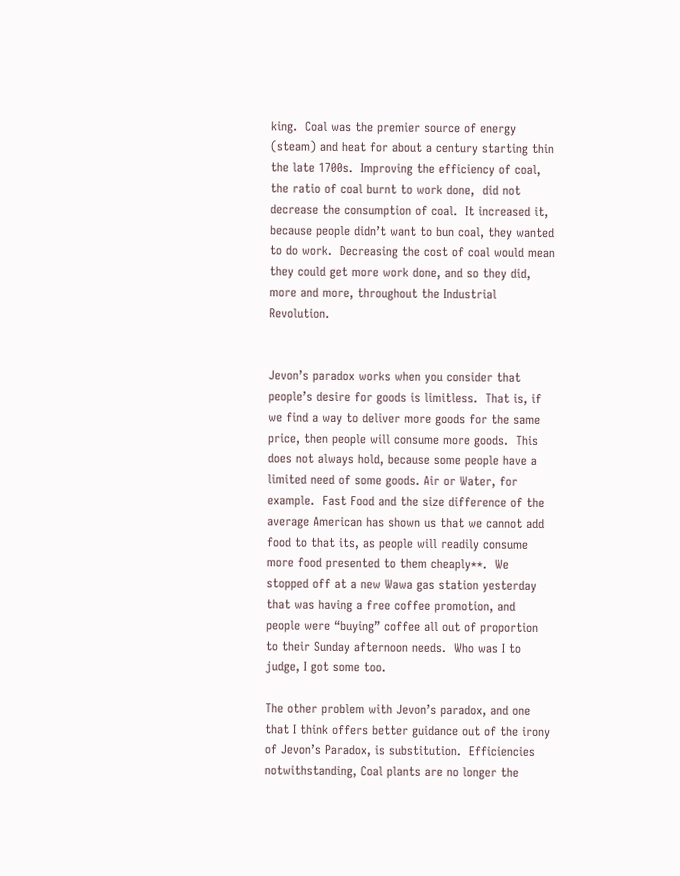king.  Coal was the premier source of energy (steam) and heat for about a century starting thin the late 1700s.  Improving the efficiency of coal, the ratio of coal burnt to work done,  did not decrease the consumption of coal.  It increased it, because people didn’t want to bun coal, they wanted to do work.  Decreasing the cost of coal would mean they could get more work done, and so they did, more and more, throughout the Industrial Revolution.


Jevon’s paradox works when you consider that people’s desire for goods is limitless.  That is, if we find a way to deliver more goods for the same price, then people will consume more goods.  This does not always hold, because some people have a limited need of some goods. Air or Water, for example.  Fast Food and the size difference of the average American has shown us that we cannot add food to that its, as people will readily consume more food presented to them cheaply**.  We stopped off at a new Wawa gas station yesterday that was having a free coffee promotion, and people were “buying” coffee all out of proportion to their Sunday afternoon needs.  Who was I to judge, I got some too.

The other problem with Jevon’s paradox, and one that I think offers better guidance out of the irony of Jevon’s Paradox, is substitution.  Efficiencies notwithstanding, Coal plants are no longer the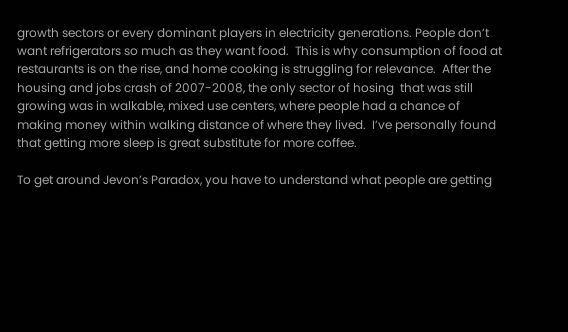growth sectors or every dominant players in electricity generations. People don’t want refrigerators so much as they want food.  This is why consumption of food at restaurants is on the rise, and home cooking is struggling for relevance.  After the housing and jobs crash of 2007-2008, the only sector of hosing  that was still growing was in walkable, mixed use centers, where people had a chance of making money within walking distance of where they lived.  I’ve personally found that getting more sleep is great substitute for more coffee.

To get around Jevon’s Paradox, you have to understand what people are getting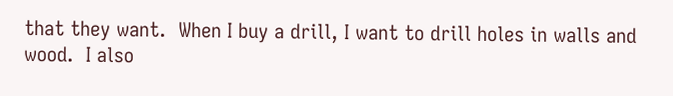that they want.  When I buy a drill, I want to drill holes in walls and wood.  I also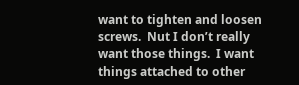want to tighten and loosen screws.  Nut I don’t really want those things.  I want things attached to other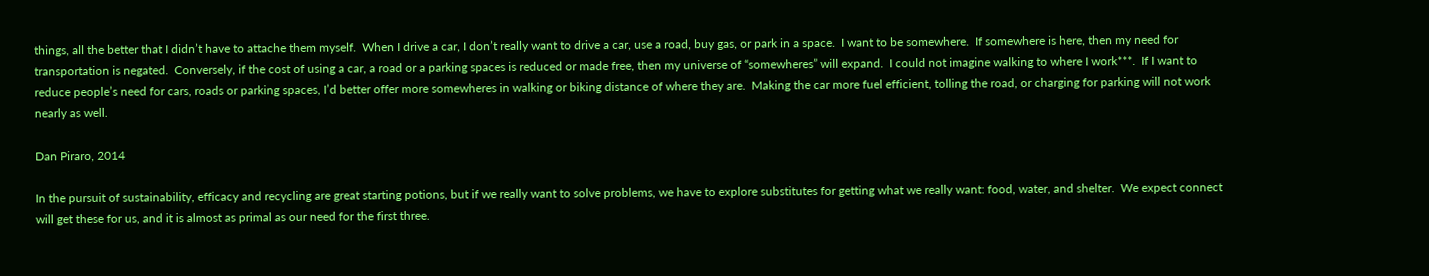things, all the better that I didn’t have to attache them myself.  When I drive a car, I don’t really want to drive a car, use a road, buy gas, or park in a space.  I want to be somewhere.  If somewhere is here, then my need for transportation is negated.  Conversely, if the cost of using a car, a road or a parking spaces is reduced or made free, then my universe of “somewheres” will expand.  I could not imagine walking to where I work***.  If I want to reduce people’s need for cars, roads or parking spaces, I’d better offer more somewheres in walking or biking distance of where they are.  Making the car more fuel efficient, tolling the road, or charging for parking will not work nearly as well.

Dan Piraro, 2014

In the pursuit of sustainability, efficacy and recycling are great starting potions, but if we really want to solve problems, we have to explore substitutes for getting what we really want: food, water, and shelter.  We expect connect will get these for us, and it is almost as primal as our need for the first three.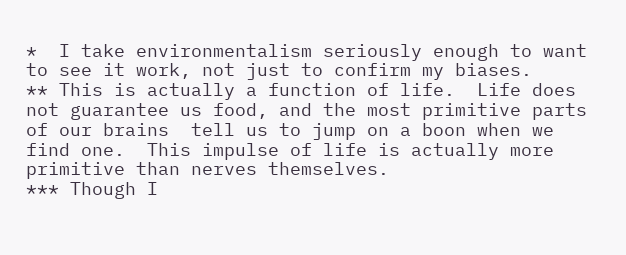*  I take environmentalism seriously enough to want to see it work, not just to confirm my biases.
** This is actually a function of life.  Life does not guarantee us food, and the most primitive parts of our brains  tell us to jump on a boon when we find one.  This impulse of life is actually more primitive than nerves themselves.
*** Though I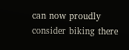can now proudly consider biking there